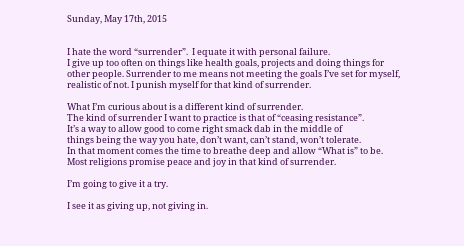Sunday, May 17th, 2015


I hate the word “surrender”.  I equate it with personal failure.
I give up too often on things like health goals, projects and doing things for other people. Surrender to me means not meeting the goals I’ve set for myself, realistic of not. I punish myself for that kind of surrender.

What I’m curious about is a different kind of surrender.
The kind of surrender I want to practice is that of “ceasing resistance”.
It’s a way to allow good to come right smack dab in the middle of
things being the way you hate, don’t want, can’t stand, won’t tolerate.
In that moment comes the time to breathe deep and allow “What is” to be.
Most religions promise peace and joy in that kind of surrender.

I’m going to give it a try.

I see it as giving up, not giving in.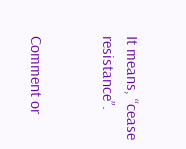It means, “cease resistance”.


Comment or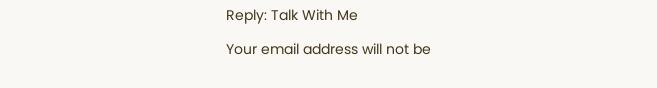Reply: Talk With Me

Your email address will not be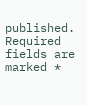published. Required fields are marked *